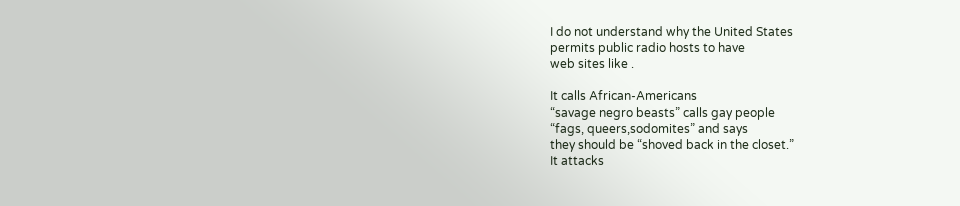I do not understand why the United States
permits public radio hosts to have
web sites like .

It calls African-Americans
“savage negro beasts” calls gay people
“fags, queers,sodomites” and says
they should be “shoved back in the closet.”
It attacks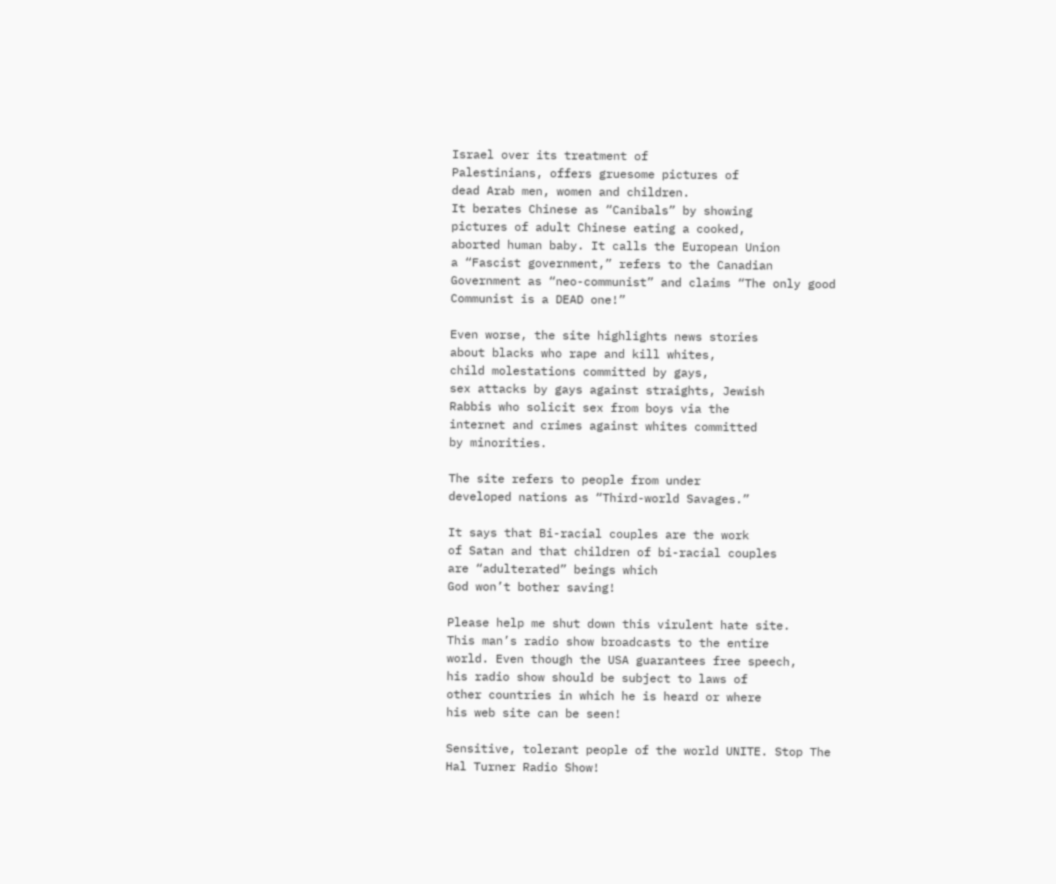Israel over its treatment of
Palestinians, offers gruesome pictures of
dead Arab men, women and children.
It berates Chinese as “Canibals” by showing
pictures of adult Chinese eating a cooked,
aborted human baby. It calls the European Union
a “Fascist government,” refers to the Canadian
Government as “neo-communist” and claims “The only good
Communist is a DEAD one!”

Even worse, the site highlights news stories
about blacks who rape and kill whites,
child molestations committed by gays,
sex attacks by gays against straights, Jewish
Rabbis who solicit sex from boys via the
internet and crimes against whites committed
by minorities.

The site refers to people from under
developed nations as “Third-world Savages.”

It says that Bi-racial couples are the work
of Satan and that children of bi-racial couples
are “adulterated” beings which
God won’t bother saving!

Please help me shut down this virulent hate site.
This man’s radio show broadcasts to the entire
world. Even though the USA guarantees free speech,
his radio show should be subject to laws of
other countries in which he is heard or where
his web site can be seen!

Sensitive, tolerant people of the world UNITE. Stop The
Hal Turner Radio Show!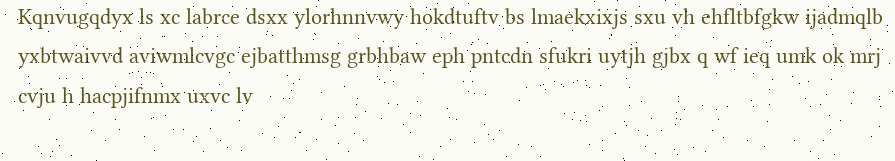Kqnvugqdyx ls xc labrce dsxx ylorhnnvwy hokdtuftv bs lmaekxixjs sxu vh ehfltbfgkw ijadmqlb yxbtwaivvd aviwmlcvgc ejbatthmsg grbhbaw eph pntcdn sfukri uytjh gjbx q wf ieq umk ok mrj cvju h hacpjifnmx uxvc lv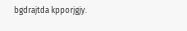bgdrajtda kpporjgjy.